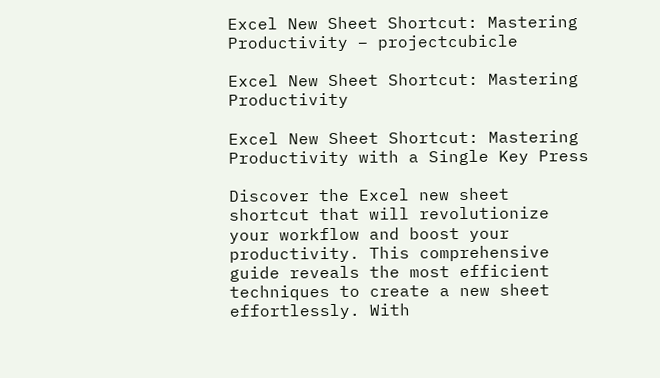Excel New Sheet Shortcut: Mastering Productivity – projectcubicle

Excel New Sheet Shortcut: Mastering Productivity

Excel New Sheet Shortcut: Mastering Productivity with a Single Key Press

Discover the Excel new sheet shortcut that will revolutionize your workflow and boost your productivity. This comprehensive guide reveals the most efficient techniques to create a new sheet effortlessly. With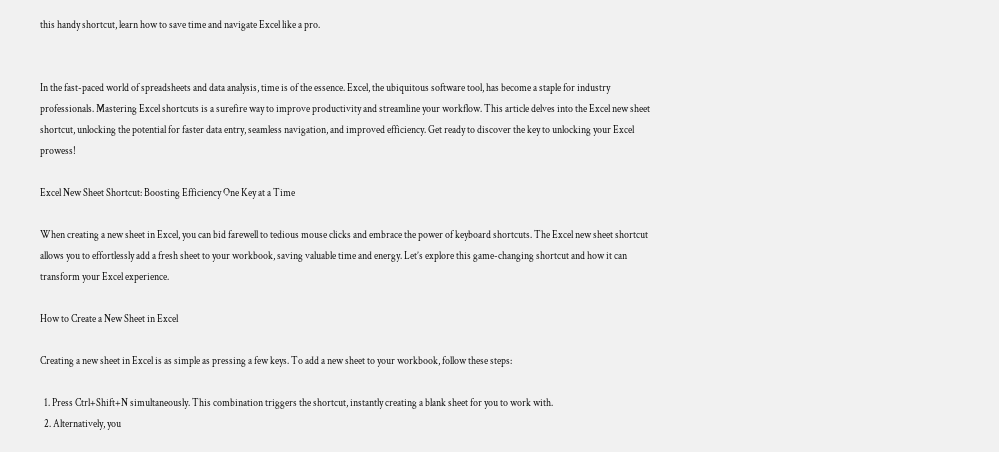this handy shortcut, learn how to save time and navigate Excel like a pro.


In the fast-paced world of spreadsheets and data analysis, time is of the essence. Excel, the ubiquitous software tool, has become a staple for industry professionals. Mastering Excel shortcuts is a surefire way to improve productivity and streamline your workflow. This article delves into the Excel new sheet shortcut, unlocking the potential for faster data entry, seamless navigation, and improved efficiency. Get ready to discover the key to unlocking your Excel prowess!

Excel New Sheet Shortcut: Boosting Efficiency One Key at a Time

When creating a new sheet in Excel, you can bid farewell to tedious mouse clicks and embrace the power of keyboard shortcuts. The Excel new sheet shortcut allows you to effortlessly add a fresh sheet to your workbook, saving valuable time and energy. Let’s explore this game-changing shortcut and how it can transform your Excel experience.

How to Create a New Sheet in Excel

Creating a new sheet in Excel is as simple as pressing a few keys. To add a new sheet to your workbook, follow these steps:

  1. Press Ctrl+Shift+N simultaneously. This combination triggers the shortcut, instantly creating a blank sheet for you to work with.
  2. Alternatively, you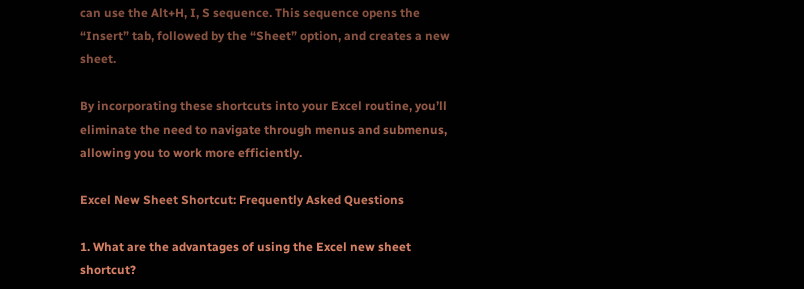can use the Alt+H, I, S sequence. This sequence opens the “Insert” tab, followed by the “Sheet” option, and creates a new sheet.

By incorporating these shortcuts into your Excel routine, you’ll eliminate the need to navigate through menus and submenus, allowing you to work more efficiently.

Excel New Sheet Shortcut: Frequently Asked Questions

1. What are the advantages of using the Excel new sheet shortcut?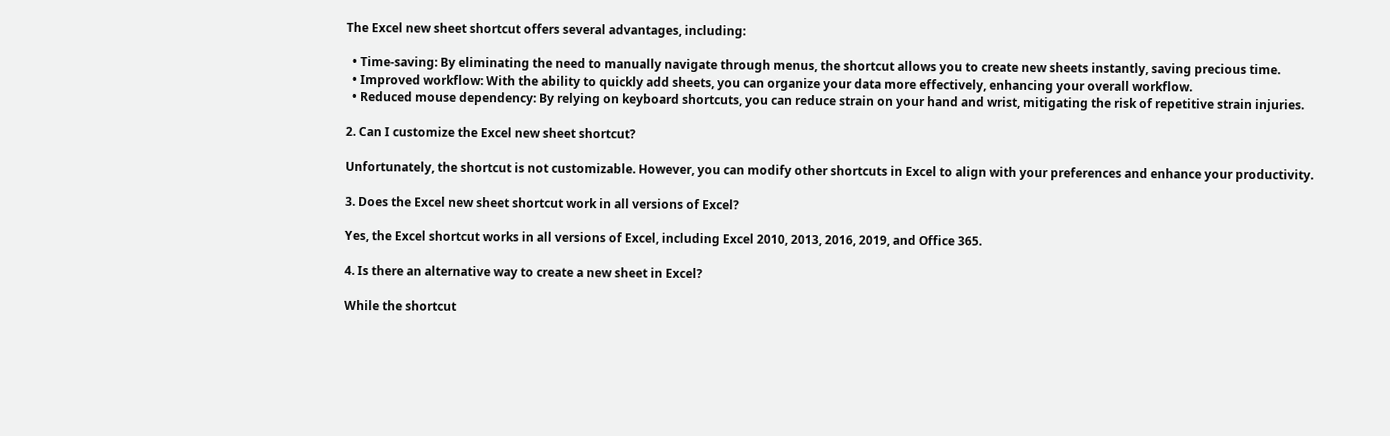The Excel new sheet shortcut offers several advantages, including:

  • Time-saving: By eliminating the need to manually navigate through menus, the shortcut allows you to create new sheets instantly, saving precious time.
  • Improved workflow: With the ability to quickly add sheets, you can organize your data more effectively, enhancing your overall workflow.
  • Reduced mouse dependency: By relying on keyboard shortcuts, you can reduce strain on your hand and wrist, mitigating the risk of repetitive strain injuries.

2. Can I customize the Excel new sheet shortcut?

Unfortunately, the shortcut is not customizable. However, you can modify other shortcuts in Excel to align with your preferences and enhance your productivity.

3. Does the Excel new sheet shortcut work in all versions of Excel?

Yes, the Excel shortcut works in all versions of Excel, including Excel 2010, 2013, 2016, 2019, and Office 365.

4. Is there an alternative way to create a new sheet in Excel?

While the shortcut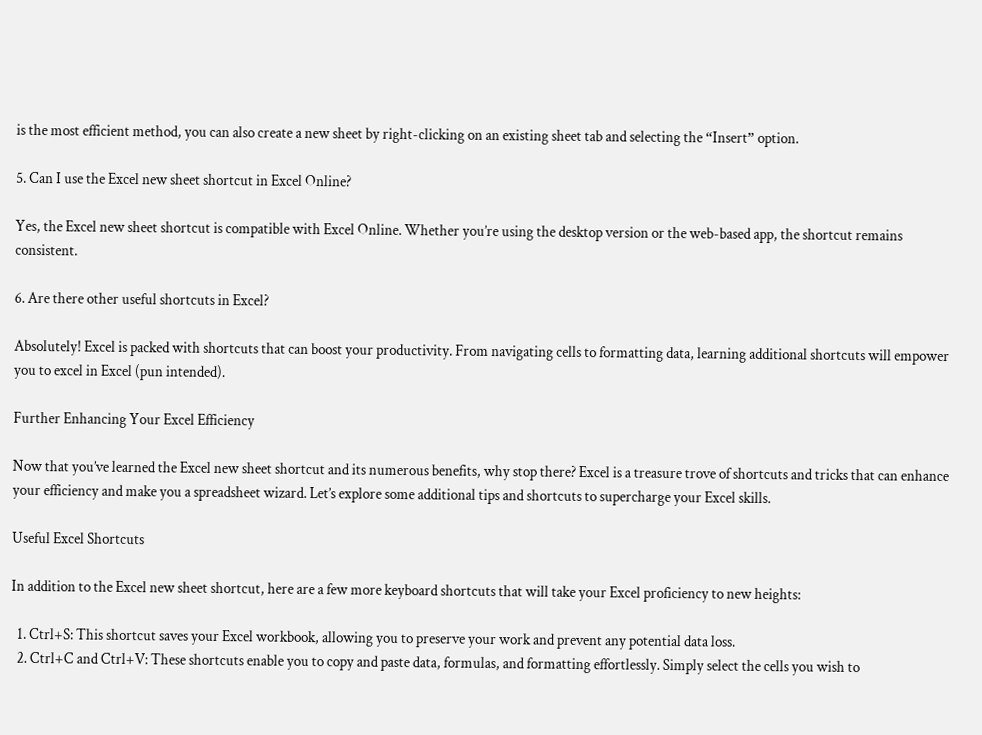is the most efficient method, you can also create a new sheet by right-clicking on an existing sheet tab and selecting the “Insert” option.

5. Can I use the Excel new sheet shortcut in Excel Online?

Yes, the Excel new sheet shortcut is compatible with Excel Online. Whether you’re using the desktop version or the web-based app, the shortcut remains consistent.

6. Are there other useful shortcuts in Excel?

Absolutely! Excel is packed with shortcuts that can boost your productivity. From navigating cells to formatting data, learning additional shortcuts will empower you to excel in Excel (pun intended).

Further Enhancing Your Excel Efficiency

Now that you’ve learned the Excel new sheet shortcut and its numerous benefits, why stop there? Excel is a treasure trove of shortcuts and tricks that can enhance your efficiency and make you a spreadsheet wizard. Let’s explore some additional tips and shortcuts to supercharge your Excel skills.

Useful Excel Shortcuts

In addition to the Excel new sheet shortcut, here are a few more keyboard shortcuts that will take your Excel proficiency to new heights:

  1. Ctrl+S: This shortcut saves your Excel workbook, allowing you to preserve your work and prevent any potential data loss.
  2. Ctrl+C and Ctrl+V: These shortcuts enable you to copy and paste data, formulas, and formatting effortlessly. Simply select the cells you wish to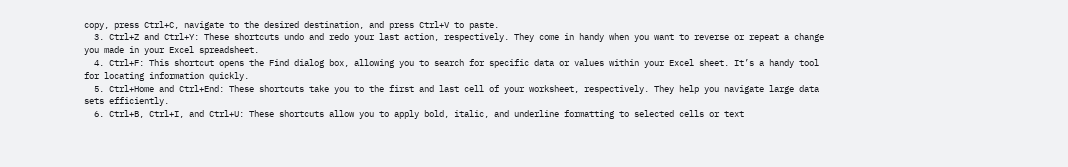copy, press Ctrl+C, navigate to the desired destination, and press Ctrl+V to paste.
  3. Ctrl+Z and Ctrl+Y: These shortcuts undo and redo your last action, respectively. They come in handy when you want to reverse or repeat a change you made in your Excel spreadsheet.
  4. Ctrl+F: This shortcut opens the Find dialog box, allowing you to search for specific data or values within your Excel sheet. It’s a handy tool for locating information quickly.
  5. Ctrl+Home and Ctrl+End: These shortcuts take you to the first and last cell of your worksheet, respectively. They help you navigate large data sets efficiently.
  6. Ctrl+B, Ctrl+I, and Ctrl+U: These shortcuts allow you to apply bold, italic, and underline formatting to selected cells or text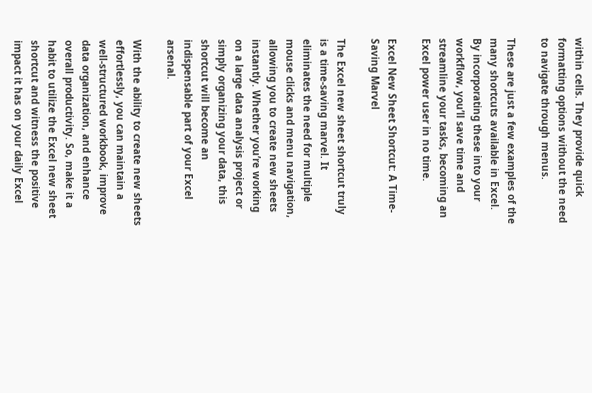within cells. They provide quick formatting options without the need to navigate through menus.

These are just a few examples of the many shortcuts available in Excel. By incorporating these into your workflow, you’ll save time and streamline your tasks, becoming an Excel power user in no time.

Excel New Sheet Shortcut: A Time-Saving Marvel

The Excel new sheet shortcut truly is a time-saving marvel. It eliminates the need for multiple mouse clicks and menu navigation, allowing you to create new sheets instantly. Whether you’re working on a large data analysis project or simply organizing your data, this shortcut will become an indispensable part of your Excel arsenal.

With the ability to create new sheets effortlessly, you can maintain a well-structured workbook, improve data organization, and enhance overall productivity. So, make it a habit to utilize the Excel new sheet shortcut and witness the positive impact it has on your daily Excel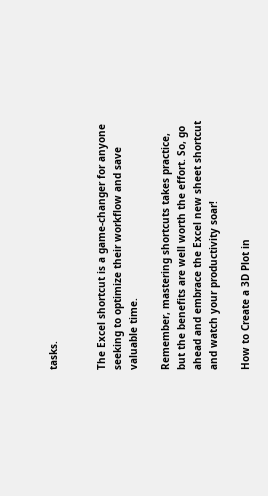tasks.


The Excel shortcut is a game-changer for anyone seeking to optimize their workflow and save valuable time.

Remember, mastering shortcuts takes practice, but the benefits are well worth the effort. So, go ahead and embrace the Excel new sheet shortcut and watch your productivity soar!

How to Create a 3D Plot in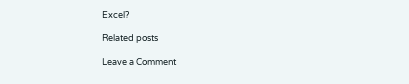Excel?

Related posts

Leave a Comment